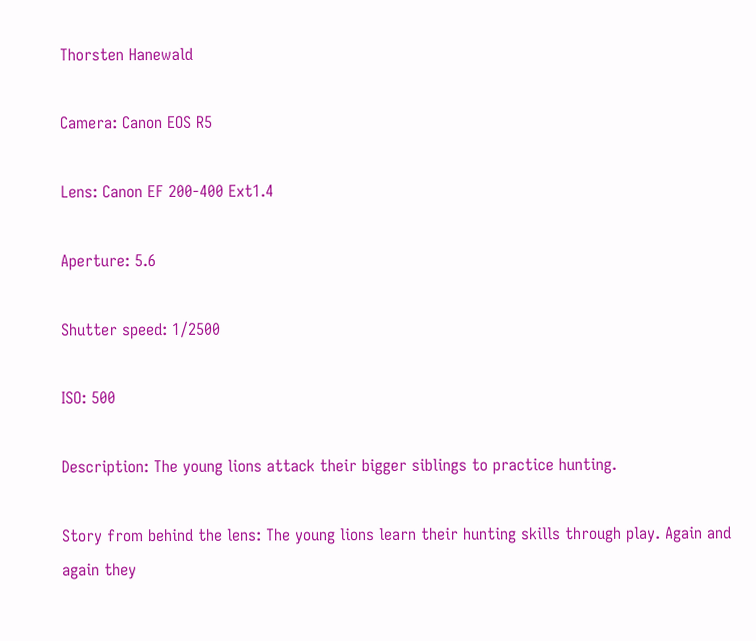Thorsten Hanewald

Camera: Canon EOS R5

Lens: Canon EF 200-400 Ext1.4

Aperture: 5.6

Shutter speed: 1/2500

ISO: 500

Description: The young lions attack their bigger siblings to practice hunting.

Story from behind the lens: The young lions learn their hunting skills through play. Again and again they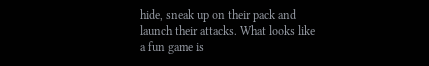hide, sneak up on their pack and launch their attacks. What looks like a fun game is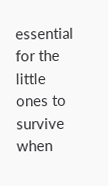essential for the little ones to survive when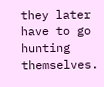they later have to go hunting themselves.